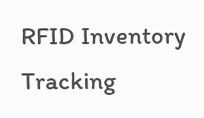RFID Inventory Tracking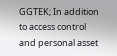GGTEK; In addition to access control and personal asset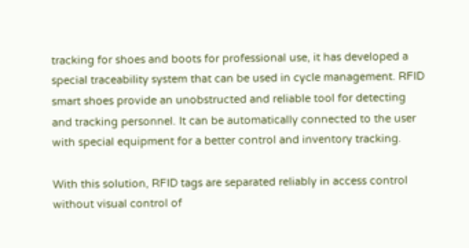tracking for shoes and boots for professional use, it has developed a special traceability system that can be used in cycle management. RFID smart shoes provide an unobstructed and reliable tool for detecting and tracking personnel. It can be automatically connected to the user with special equipment for a better control and inventory tracking.

With this solution, RFID tags are separated reliably in access control without visual control of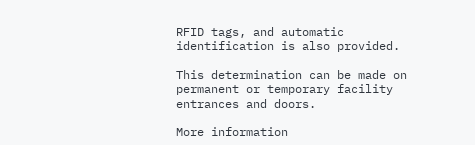RFID tags, and automatic identification is also provided.

This determination can be made on permanent or temporary facility entrances and doors.

More information